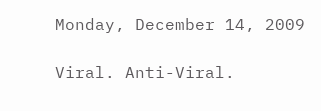Monday, December 14, 2009

Viral. Anti-Viral.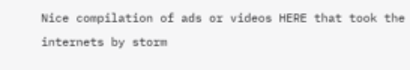Nice compilation of ads or videos HERE that took the internets by storm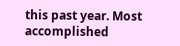this past year. Most accomplished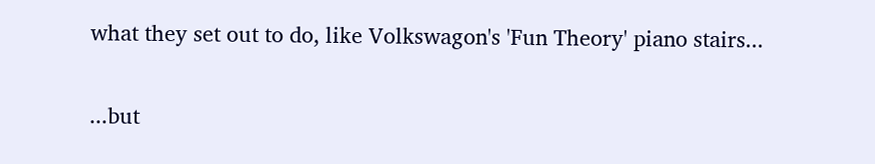what they set out to do, like Volkswagon's 'Fun Theory' piano stairs...

...but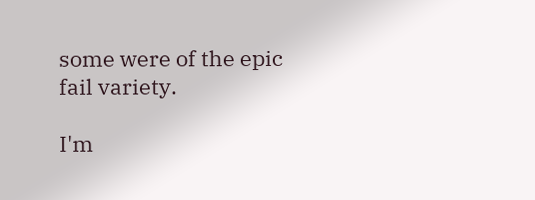some were of the epic fail variety.

I'm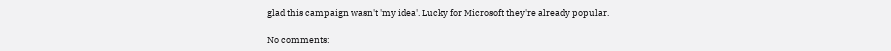glad this campaign wasn't 'my idea'. Lucky for Microsoft they're already popular.

No comments: